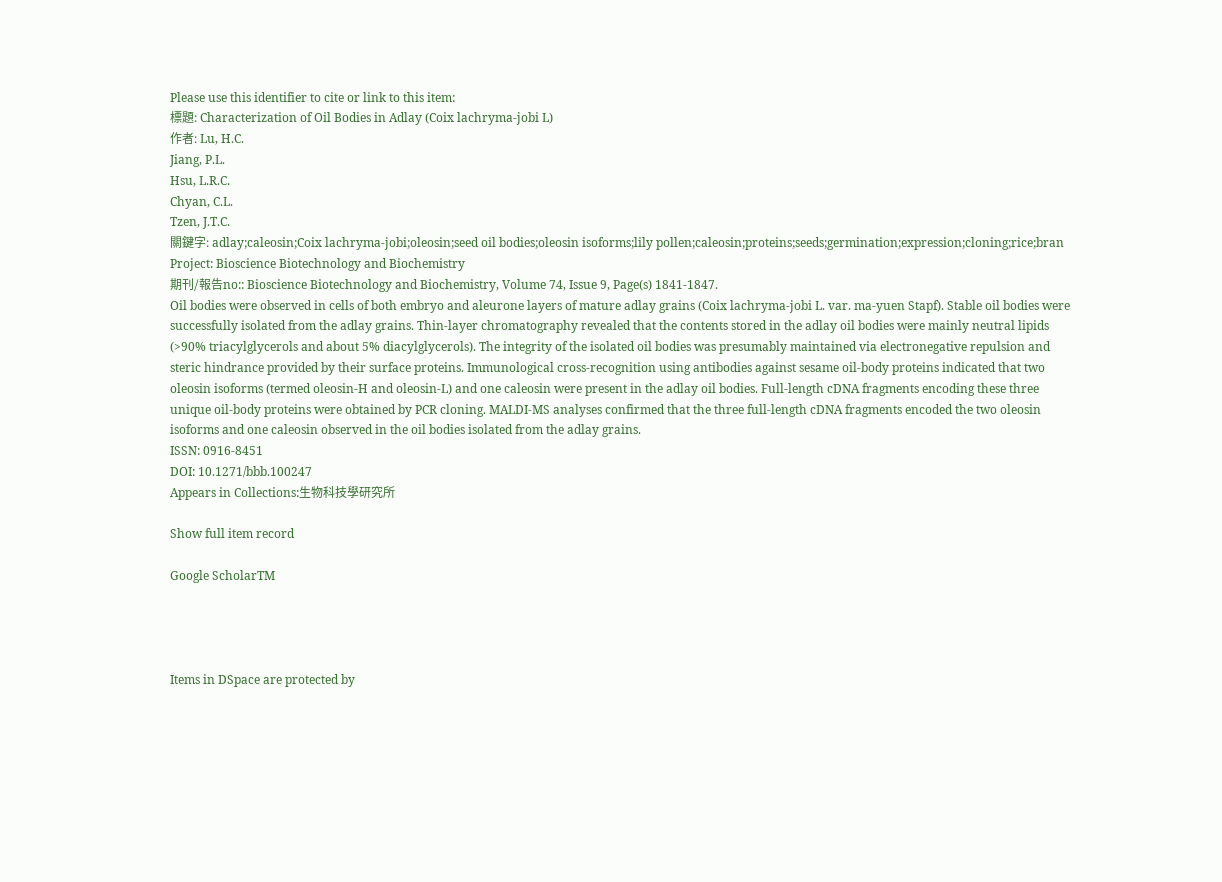Please use this identifier to cite or link to this item:
標題: Characterization of Oil Bodies in Adlay (Coix lachryma-jobi L)
作者: Lu, H.C.
Jiang, P.L.
Hsu, L.R.C.
Chyan, C.L.
Tzen, J.T.C.
關鍵字: adlay;caleosin;Coix lachryma-jobi;oleosin;seed oil bodies;oleosin isoforms;lily pollen;caleosin;proteins;seeds;germination;expression;cloning;rice;bran
Project: Bioscience Biotechnology and Biochemistry
期刊/報告no:: Bioscience Biotechnology and Biochemistry, Volume 74, Issue 9, Page(s) 1841-1847.
Oil bodies were observed in cells of both embryo and aleurone layers of mature adlay grains (Coix lachryma-jobi L. var. ma-yuen Stapf). Stable oil bodies were successfully isolated from the adlay grains. Thin-layer chromatography revealed that the contents stored in the adlay oil bodies were mainly neutral lipids (>90% triacylglycerols and about 5% diacylglycerols). The integrity of the isolated oil bodies was presumably maintained via electronegative repulsion and steric hindrance provided by their surface proteins. Immunological cross-recognition using antibodies against sesame oil-body proteins indicated that two oleosin isoforms (termed oleosin-H and oleosin-L) and one caleosin were present in the adlay oil bodies. Full-length cDNA fragments encoding these three unique oil-body proteins were obtained by PCR cloning. MALDI-MS analyses confirmed that the three full-length cDNA fragments encoded the two oleosin isoforms and one caleosin observed in the oil bodies isolated from the adlay grains.
ISSN: 0916-8451
DOI: 10.1271/bbb.100247
Appears in Collections:生物科技學研究所

Show full item record

Google ScholarTM




Items in DSpace are protected by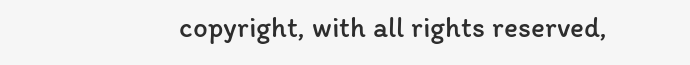copyright, with all rights reserved,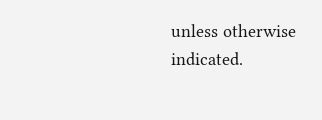unless otherwise indicated.